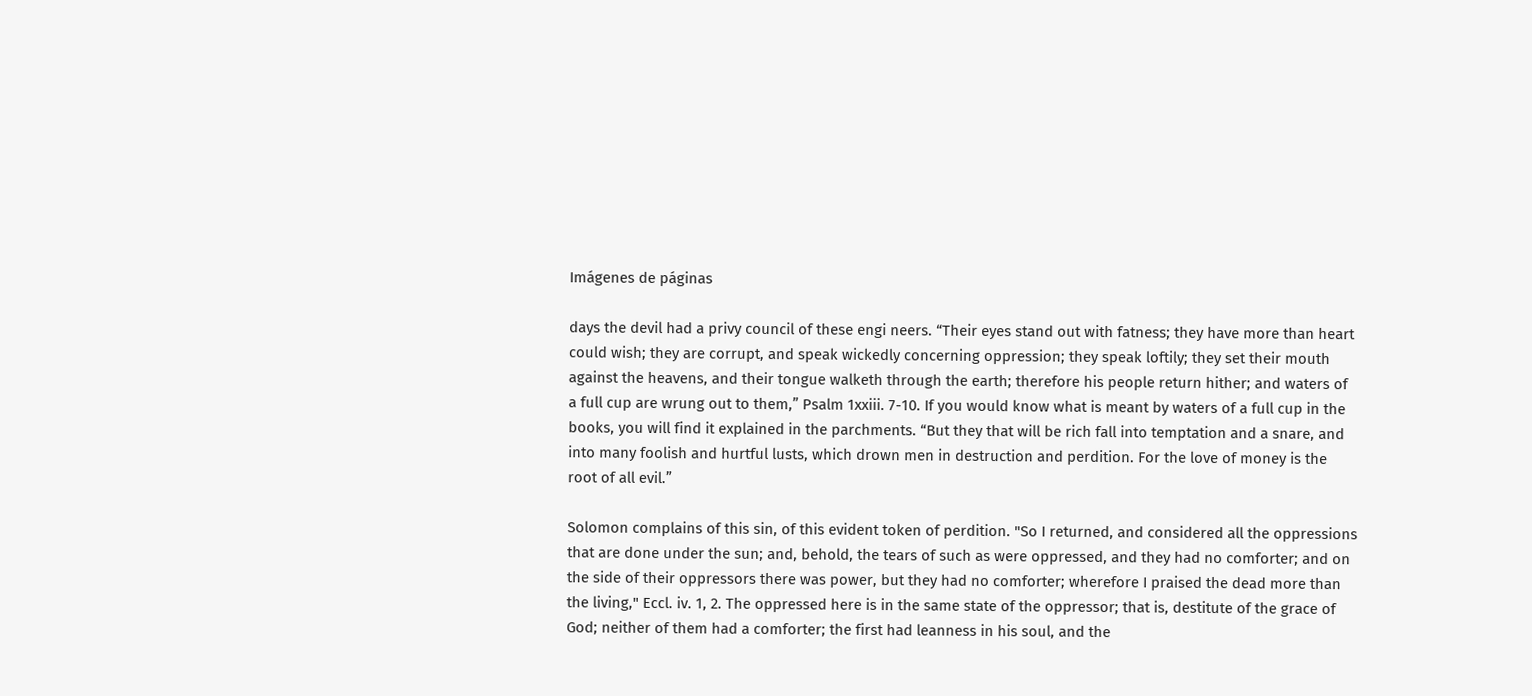Imágenes de páginas

days the devil had a privy council of these engi neers. “Their eyes stand out with fatness; they have more than heart could wish; they are corrupt, and speak wickedly concerning oppression; they speak loftily; they set their mouth against the heavens, and their tongue walketh through the earth; therefore his people return hither; and waters of a full cup are wrung out to them,” Psalm 1xxiii. 7-10. If you would know what is meant by waters of a full cup in the books, you will find it explained in the parchments. “But they that will be rich fall into temptation and a snare, and into many foolish and hurtful lusts, which drown men in destruction and perdition. For the love of money is the root of all evil.”

Solomon complains of this sin, of this evident token of perdition. "So I returned, and considered all the oppressions that are done under the sun; and, behold, the tears of such as were oppressed, and they had no comforter; and on the side of their oppressors there was power, but they had no comforter; wherefore I praised the dead more than the living," Eccl. iv. 1, 2. The oppressed here is in the same state of the oppressor; that is, destitute of the grace of God; neither of them had a comforter; the first had leanness in his soul, and the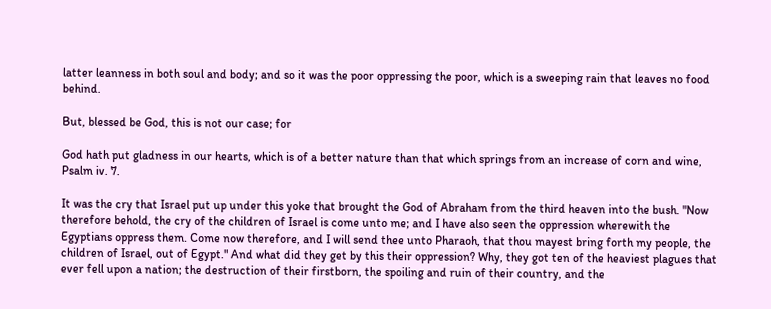latter leanness in both soul and body; and so it was the poor oppressing the poor, which is a sweeping rain that leaves no food behind.

But, blessed be God, this is not our case; for

God hath put gladness in our hearts, which is of a better nature than that which springs from an increase of corn and wine, Psalm iv. 7.

It was the cry that Israel put up under this yoke that brought the God of Abraham from the third heaven into the bush. "Now therefore behold, the cry of the children of Israel is come unto me; and I have also seen the oppression wherewith the Egyptians oppress them. Come now therefore, and I will send thee unto Pharaoh, that thou mayest bring forth my people, the children of Israel, out of Egypt." And what did they get by this their oppression? Why, they got ten of the heaviest plagues that ever fell upon a nation; the destruction of their firstborn, the spoiling and ruin of their country, and the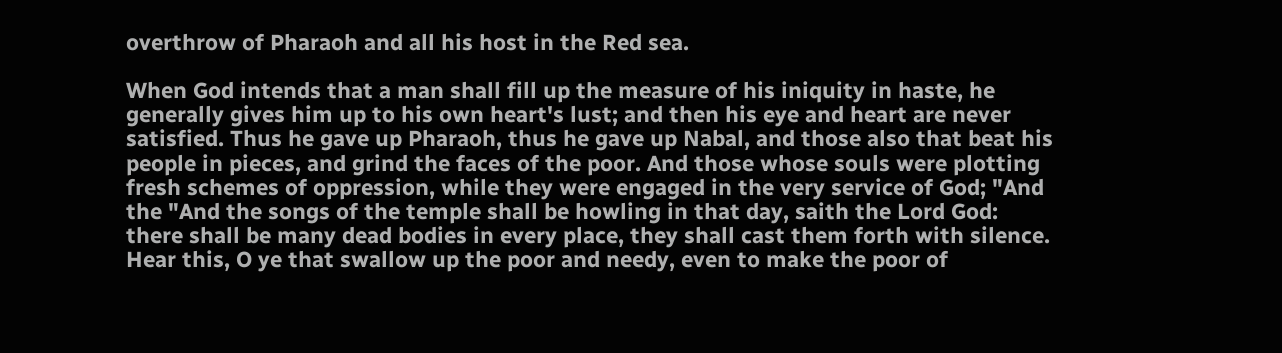overthrow of Pharaoh and all his host in the Red sea.

When God intends that a man shall fill up the measure of his iniquity in haste, he generally gives him up to his own heart's lust; and then his eye and heart are never satisfied. Thus he gave up Pharaoh, thus he gave up Nabal, and those also that beat his people in pieces, and grind the faces of the poor. And those whose souls were plotting fresh schemes of oppression, while they were engaged in the very service of God; "And the "And the songs of the temple shall be howling in that day, saith the Lord God: there shall be many dead bodies in every place, they shall cast them forth with silence. Hear this, O ye that swallow up the poor and needy, even to make the poor of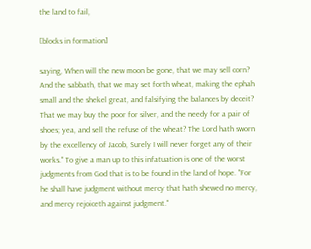the land to fail,

[blocks in formation]

saying, When will the new moon be gone, that we may sell corn? And the sabbath, that we may set forth wheat, making the ephah small and the shekel great, and falsifying the balances by deceit? That we may buy the poor for silver, and the needy for a pair of shoes; yea, and sell the refuse of the wheat? The Lord hath sworn by the excellency of Jacob, Surely I will never forget any of their works." To give a man up to this infatuation is one of the worst judgments from God that is to be found in the land of hope. "For he shall have judgment without mercy that hath shewed no mercy, and mercy rejoiceth against judgment."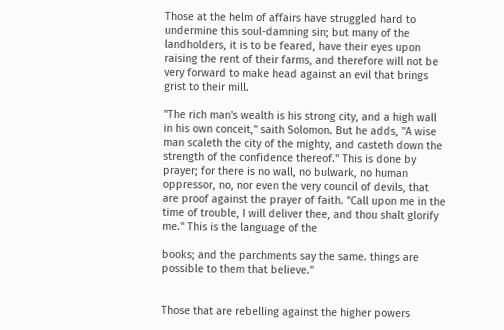Those at the helm of affairs have struggled hard to undermine this soul-damning sin; but many of the landholders, it is to be feared, have their eyes upon raising the rent of their farms, and therefore will not be very forward to make head against an evil that brings grist to their mill.

"The rich man's wealth is his strong city, and a high wall in his own conceit," saith Solomon. But he adds, "A wise man scaleth the city of the mighty, and casteth down the strength of the confidence thereof." This is done by prayer; for there is no wall, no bulwark, no human oppressor, no, nor even the very council of devils, that are proof against the prayer of faith. "Call upon me in the time of trouble, I will deliver thee, and thou shalt glorify me." This is the language of the

books; and the parchments say the same. things are possible to them that believe."


Those that are rebelling against the higher powers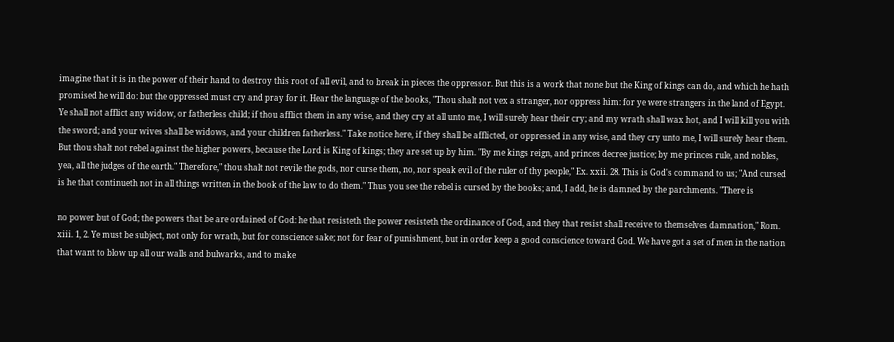imagine that it is in the power of their hand to destroy this root of all evil, and to break in pieces the oppressor. But this is a work that none but the King of kings can do, and which he hath promised he will do: but the oppressed must cry and pray for it. Hear the language of the books, "Thou shalt not vex a stranger, nor oppress him: for ye were strangers in the land of Egypt. Ye shall not afflict any widow, or fatherless child; if thou afflict them in any wise, and they cry at all unto me, I will surely hear their cry; and my wrath shall wax hot, and I will kill you with the sword; and your wives shall be widows, and your children fatherless." Take notice here, if they shall be afflicted, or oppressed in any wise, and they cry unto me, I will surely hear them. But thou shalt not rebel against the higher powers, because the Lord is King of kings; they are set up by him. "By me kings reign, and princes decree justice; by me princes rule, and nobles, yea, all the judges of the earth." Therefore," thou shalt not revile the gods, nor curse them, no, nor speak evil of the ruler of thy people," Ex. xxii. 28. This is God's command to us; "And cursed is he that continueth not in all things written in the book of the law to do them." Thus you see the rebel is cursed by the books; and, I add, he is damned by the parchments. "There is

no power but of God; the powers that be are ordained of God: he that resisteth the power resisteth the ordinance of God, and they that resist shall receive to themselves damnation," Rom. xiii. 1, 2. Ye must be subject, not only for wrath, but for conscience sake; not for fear of punishment, but in order keep a good conscience toward God. We have got a set of men in the nation that want to blow up all our walls and bulwarks, and to make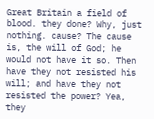Great Britain a field of blood. they done? Why, just nothing. cause? The cause is, the will of God; he would not have it so. Then have they not resisted his will; and have they not resisted the power? Yea, they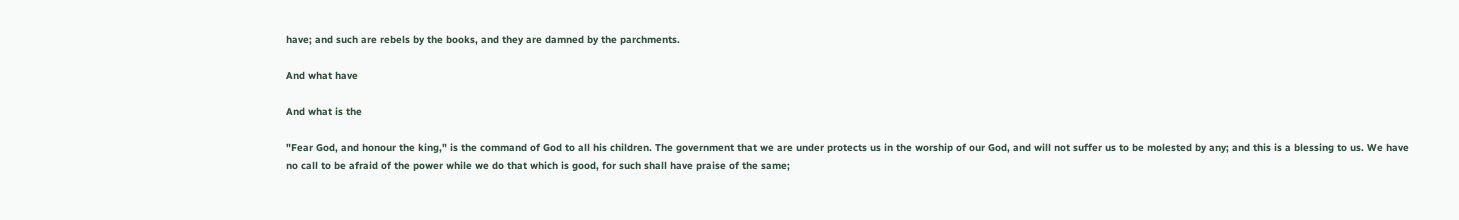have; and such are rebels by the books, and they are damned by the parchments.

And what have

And what is the

"Fear God, and honour the king," is the command of God to all his children. The government that we are under protects us in the worship of our God, and will not suffer us to be molested by any; and this is a blessing to us. We have no call to be afraid of the power while we do that which is good, for such shall have praise of the same;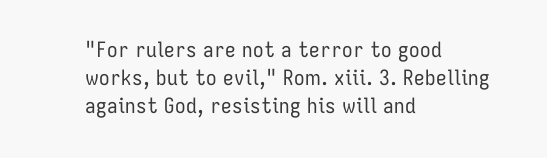"For rulers are not a terror to good works, but to evil," Rom. xiii. 3. Rebelling against God, resisting his will and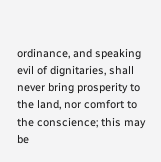ordinance, and speaking evil of dignitaries, shall never bring prosperity to the land, nor comfort to the conscience; this may be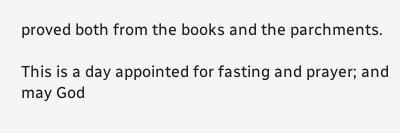proved both from the books and the parchments.

This is a day appointed for fasting and prayer; and may God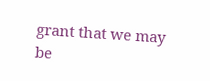grant that we may be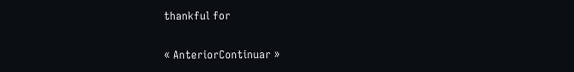thankful for

« AnteriorContinuar »